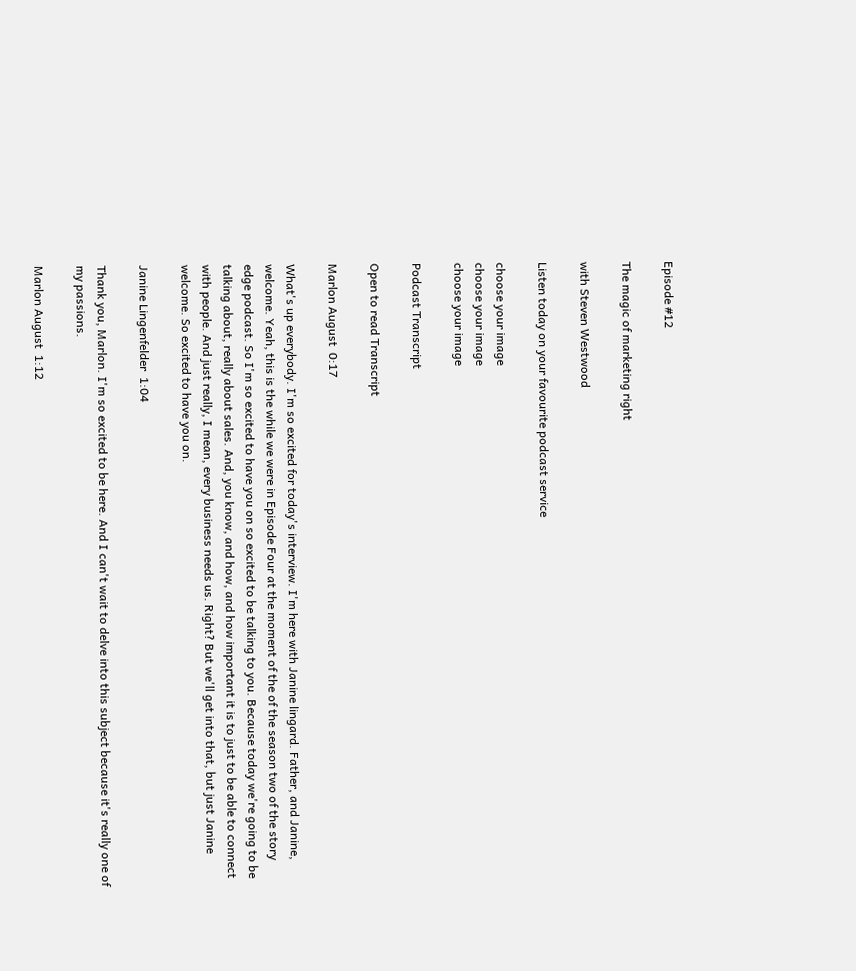Episode #12

The magic of marketing right

with Steven Westwood

Listen today on your favourite podcast service

choose your image
choose your image
choose your image

Podcast Transcript

Open to read Transcript

Marlon August  0:17

What's up everybody. I'm so excited for today's interview. I'm here with Janine lingard. Father, and Janine, welcome. Yeah, this is the while we were in Episode Four at the moment of the of the season two of the story edge podcast. So I'm so excited to have you on so excited to be talking to you. Because today we're going to be talking about, really about sales. And, you know, and how, and how important it is to just to be able to connect with people. And just really, I mean, every business needs us. Right? But we'll get into that, but just Janine welcome. So excited to have you on.

Janine Lingenfelder  1:04

Thank you, Marlon. I'm so excited to be here. And I can't wait to delve into this subject because it's really one of my passions.

Marlon August  1:12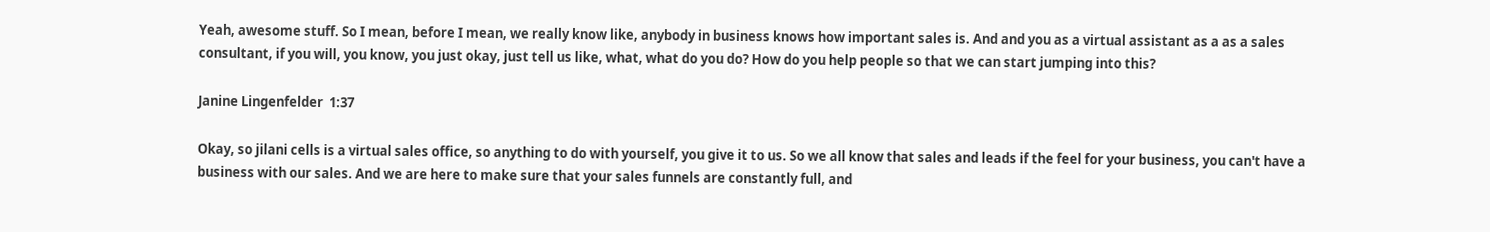Yeah, awesome stuff. So I mean, before I mean, we really know like, anybody in business knows how important sales is. And and you as a virtual assistant as a as a sales consultant, if you will, you know, you just okay, just tell us like, what, what do you do? How do you help people so that we can start jumping into this?

Janine Lingenfelder  1:37

Okay, so jilani cells is a virtual sales office, so anything to do with yourself, you give it to us. So we all know that sales and leads if the feel for your business, you can't have a business with our sales. And we are here to make sure that your sales funnels are constantly full, and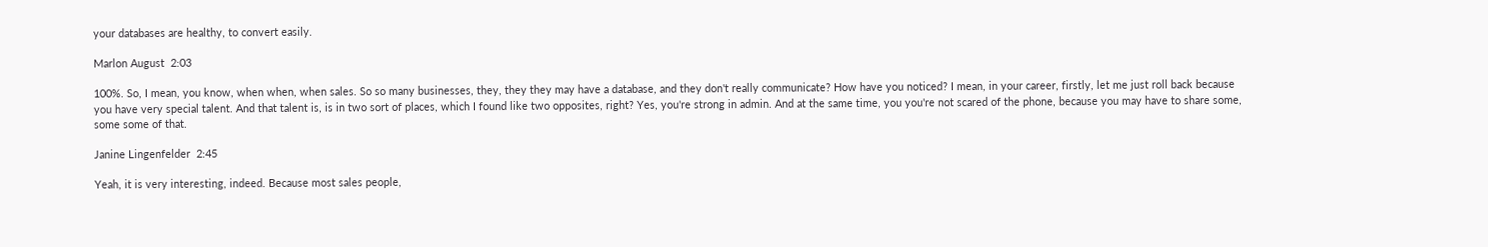your databases are healthy, to convert easily.

Marlon August  2:03

100%. So, I mean, you know, when when, when sales. So so many businesses, they, they they may have a database, and they don't really communicate? How have you noticed? I mean, in your career, firstly, let me just roll back because you have very special talent. And that talent is, is in two sort of places, which I found like two opposites, right? Yes, you're strong in admin. And at the same time, you you're not scared of the phone, because you may have to share some, some some of that.

Janine Lingenfelder  2:45

Yeah, it is very interesting, indeed. Because most sales people,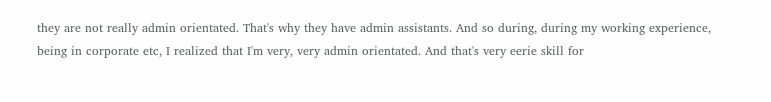they are not really admin orientated. That's why they have admin assistants. And so during, during my working experience, being in corporate etc, I realized that I'm very, very admin orientated. And that's very eerie skill for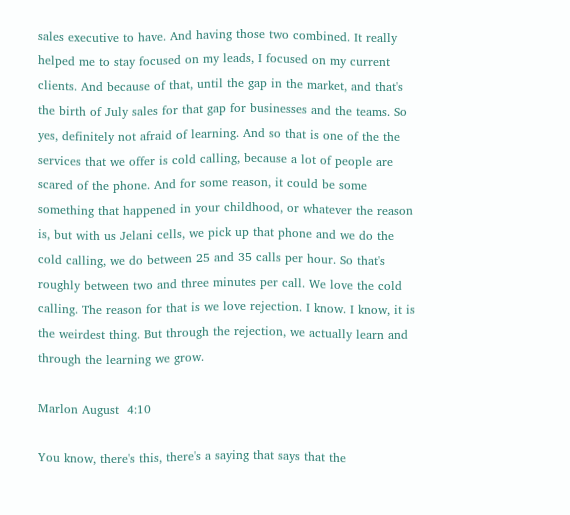sales executive to have. And having those two combined. It really helped me to stay focused on my leads, I focused on my current clients. And because of that, until the gap in the market, and that's the birth of July sales for that gap for businesses and the teams. So yes, definitely not afraid of learning. And so that is one of the the services that we offer is cold calling, because a lot of people are scared of the phone. And for some reason, it could be some something that happened in your childhood, or whatever the reason is, but with us Jelani cells, we pick up that phone and we do the cold calling, we do between 25 and 35 calls per hour. So that's roughly between two and three minutes per call. We love the cold calling. The reason for that is we love rejection. I know. I know, it is the weirdest thing. But through the rejection, we actually learn and through the learning we grow.

Marlon August  4:10

You know, there's this, there's a saying that says that the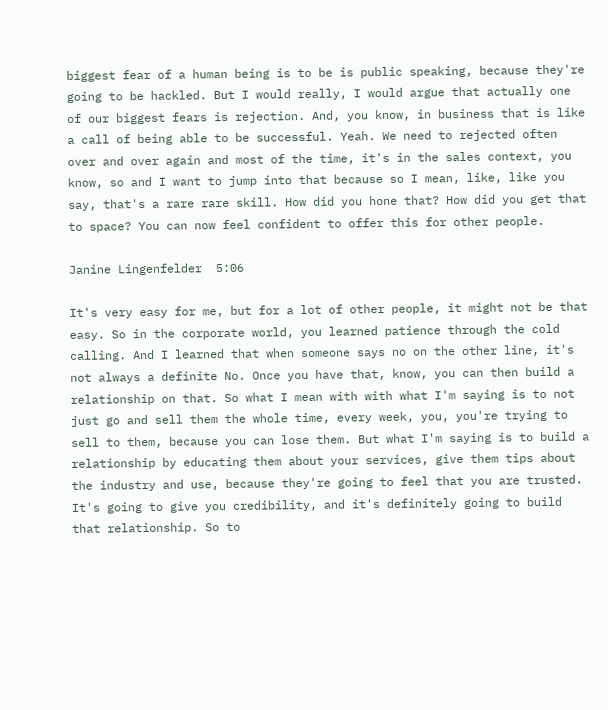biggest fear of a human being is to be is public speaking, because they're going to be hackled. But I would really, I would argue that actually one of our biggest fears is rejection. And, you know, in business that is like a call of being able to be successful. Yeah. We need to rejected often over and over again and most of the time, it's in the sales context, you know, so and I want to jump into that because so I mean, like, like you say, that's a rare rare skill. How did you hone that? How did you get that to space? You can now feel confident to offer this for other people.

Janine Lingenfelder  5:06

It's very easy for me, but for a lot of other people, it might not be that easy. So in the corporate world, you learned patience through the cold calling. And I learned that when someone says no on the other line, it's not always a definite No. Once you have that, know, you can then build a relationship on that. So what I mean with with what I'm saying is to not just go and sell them the whole time, every week, you, you're trying to sell to them, because you can lose them. But what I'm saying is to build a relationship by educating them about your services, give them tips about the industry and use, because they're going to feel that you are trusted. It's going to give you credibility, and it's definitely going to build that relationship. So to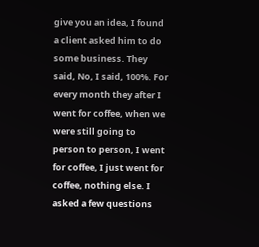give you an idea, I found a client asked him to do some business. They said, No, I said, 100%. For every month they after I went for coffee, when we were still going to person to person, I went for coffee, I just went for coffee, nothing else. I asked a few questions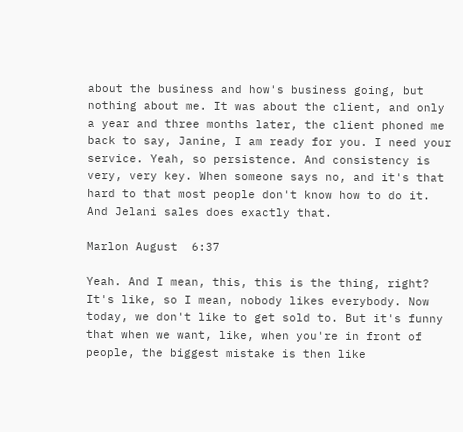about the business and how's business going, but nothing about me. It was about the client, and only a year and three months later, the client phoned me back to say, Janine, I am ready for you. I need your service. Yeah, so persistence. And consistency is very, very key. When someone says no, and it's that hard to that most people don't know how to do it. And Jelani sales does exactly that.

Marlon August  6:37

Yeah. And I mean, this, this is the thing, right? It's like, so I mean, nobody likes everybody. Now today, we don't like to get sold to. But it's funny that when we want, like, when you're in front of people, the biggest mistake is then like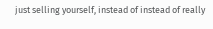just selling yourself, instead of instead of really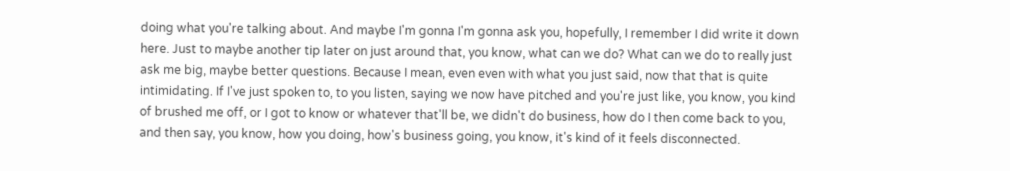doing what you're talking about. And maybe I'm gonna I'm gonna ask you, hopefully, I remember I did write it down here. Just to maybe another tip later on just around that, you know, what can we do? What can we do to really just ask me big, maybe better questions. Because I mean, even even with what you just said, now that that is quite intimidating. If I've just spoken to, to you listen, saying we now have pitched and you're just like, you know, you kind of brushed me off, or I got to know or whatever that'll be, we didn't do business, how do I then come back to you, and then say, you know, how you doing, how's business going, you know, it's kind of it feels disconnected.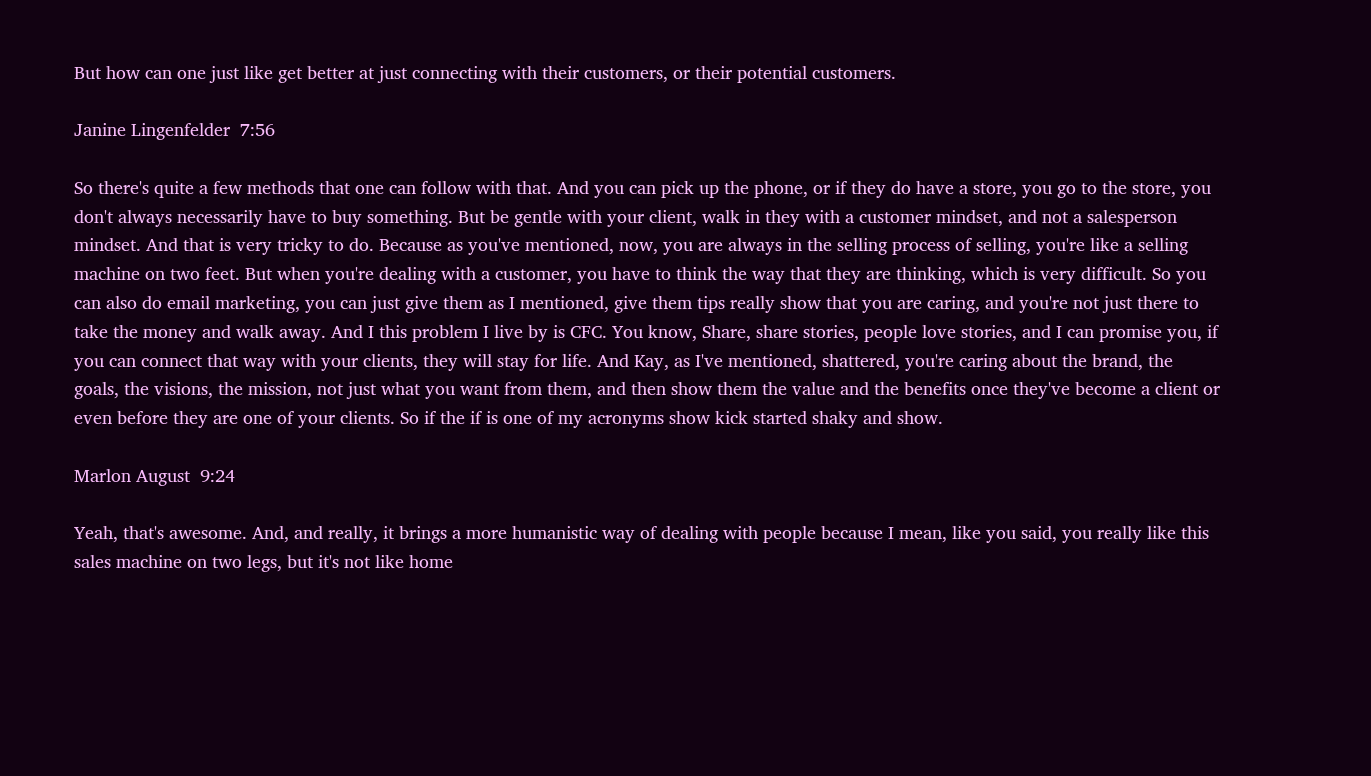But how can one just like get better at just connecting with their customers, or their potential customers.

Janine Lingenfelder  7:56

So there's quite a few methods that one can follow with that. And you can pick up the phone, or if they do have a store, you go to the store, you don't always necessarily have to buy something. But be gentle with your client, walk in they with a customer mindset, and not a salesperson mindset. And that is very tricky to do. Because as you've mentioned, now, you are always in the selling process of selling, you're like a selling machine on two feet. But when you're dealing with a customer, you have to think the way that they are thinking, which is very difficult. So you can also do email marketing, you can just give them as I mentioned, give them tips really show that you are caring, and you're not just there to take the money and walk away. And I this problem I live by is CFC. You know, Share, share stories, people love stories, and I can promise you, if you can connect that way with your clients, they will stay for life. And Kay, as I've mentioned, shattered, you're caring about the brand, the goals, the visions, the mission, not just what you want from them, and then show them the value and the benefits once they've become a client or even before they are one of your clients. So if the if is one of my acronyms show kick started shaky and show.

Marlon August  9:24

Yeah, that's awesome. And, and really, it brings a more humanistic way of dealing with people because I mean, like you said, you really like this sales machine on two legs, but it's not like home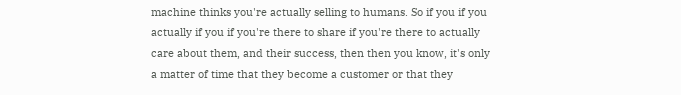machine thinks you're actually selling to humans. So if you if you actually if you if you're there to share if you're there to actually care about them, and their success, then then you know, it's only a matter of time that they become a customer or that they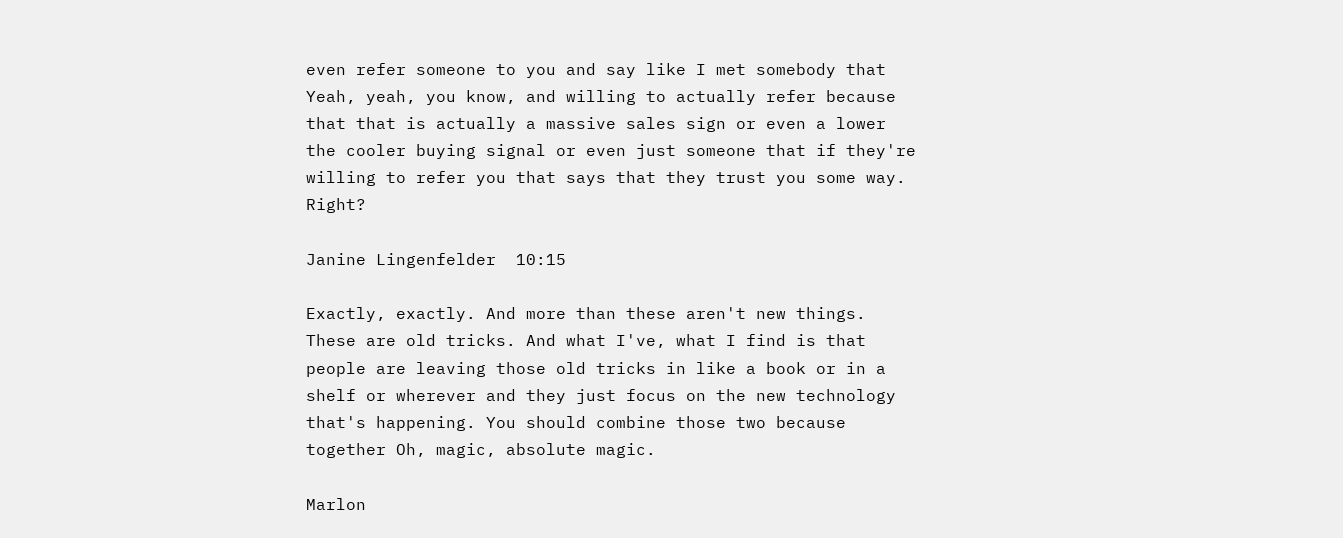even refer someone to you and say like I met somebody that Yeah, yeah, you know, and willing to actually refer because that that is actually a massive sales sign or even a lower the cooler buying signal or even just someone that if they're willing to refer you that says that they trust you some way. Right?

Janine Lingenfelder  10:15

Exactly, exactly. And more than these aren't new things. These are old tricks. And what I've, what I find is that people are leaving those old tricks in like a book or in a shelf or wherever and they just focus on the new technology that's happening. You should combine those two because together Oh, magic, absolute magic.

Marlon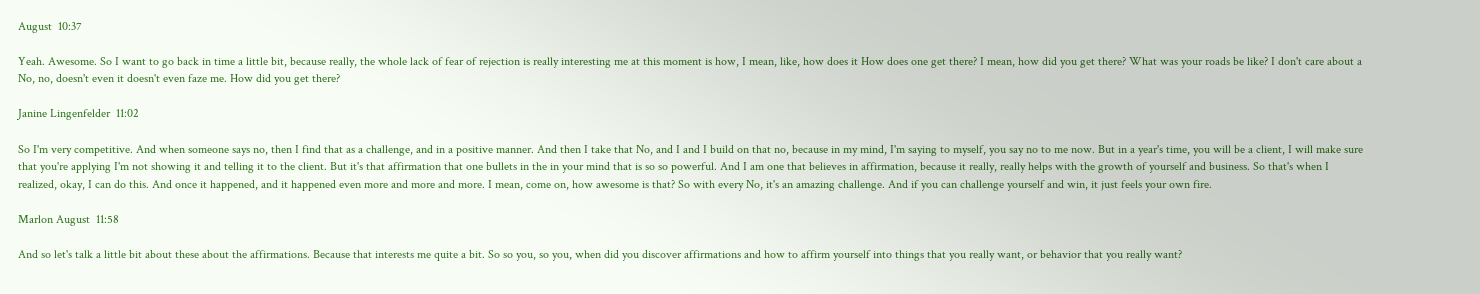August  10:37

Yeah. Awesome. So I want to go back in time a little bit, because really, the whole lack of fear of rejection is really interesting me at this moment is how, I mean, like, how does it How does one get there? I mean, how did you get there? What was your roads be like? I don't care about a No, no, doesn't even it doesn't even faze me. How did you get there?

Janine Lingenfelder  11:02

So I'm very competitive. And when someone says no, then I find that as a challenge, and in a positive manner. And then I take that No, and I and I build on that no, because in my mind, I'm saying to myself, you say no to me now. But in a year's time, you will be a client, I will make sure that you're applying I'm not showing it and telling it to the client. But it's that affirmation that one bullets in the in your mind that is so so powerful. And I am one that believes in affirmation, because it really, really helps with the growth of yourself and business. So that's when I realized, okay, I can do this. And once it happened, and it happened even more and more and more. I mean, come on, how awesome is that? So with every No, it's an amazing challenge. And if you can challenge yourself and win, it just feels your own fire.

Marlon August  11:58

And so let's talk a little bit about these about the affirmations. Because that interests me quite a bit. So so you, so you, when did you discover affirmations and how to affirm yourself into things that you really want, or behavior that you really want?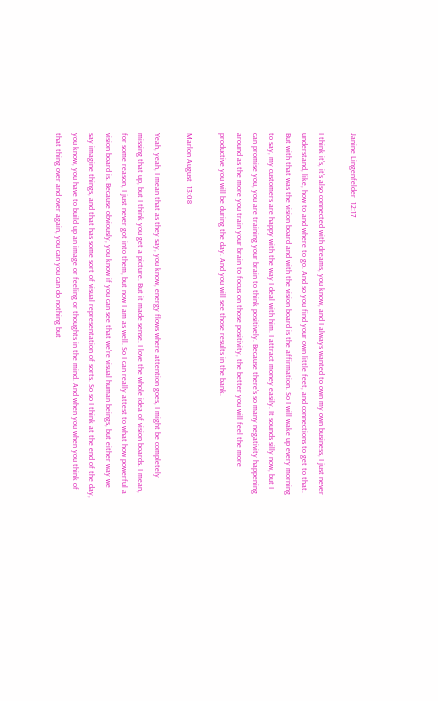Janine Lingenfelder  12:17

I think it's, it's also connected with dreams, you know, and I always wanted to own my own business, I just never understand, like, how to and where to go. And so you find your own little feet, and connections to get to that. But with that was the vision board and with the vision board is the affirmation. So I will wake up every morning to say, my customers are happy with the way I deal with him. I attract money easily. It sounds silly now, but I can promise you, you are training your brain to think positively. Because there's so many negativity happening around as the more you train your brain to focus on those positivity, the better you will feel the more productive you will be during the day. And you will see those results in the bank.

Marlon August  13:08

Yeah, yeah, I mean that as they say, you know, energy flows where attention goes, I might be completely missing that up, but I think you get a picture. But it made sense. I love the whole idea of vision boards. I mean, for some reason, I just never got into them, but now I am as well. So I can really attest to what how powerful a vision board is. Because obviously, you know if you can see that we're visual human beings, but either way we say imagine things, and that has some sort of visual representation of sorts. So so I think at the end of the day, you know, you have to build up an image or feeling or thoughts in the mind. And when you when you think of that thing over and over again, you can you can do nothing but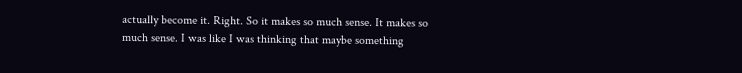actually become it. Right. So it makes so much sense. It makes so much sense. I was like I was thinking that maybe something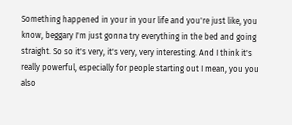Something happened in your in your life and you're just like, you know, beggary I'm just gonna try everything in the bed and going straight. So so it's very, it's very, very interesting. And I think it's really powerful, especially for people starting out I mean, you you also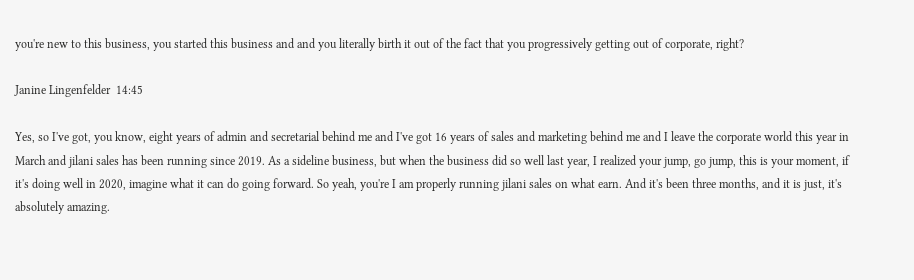you're new to this business, you started this business and and you literally birth it out of the fact that you progressively getting out of corporate, right?

Janine Lingenfelder  14:45

Yes, so I've got, you know, eight years of admin and secretarial behind me and I've got 16 years of sales and marketing behind me and I leave the corporate world this year in March and jilani sales has been running since 2019. As a sideline business, but when the business did so well last year, I realized your jump, go jump, this is your moment, if it's doing well in 2020, imagine what it can do going forward. So yeah, you're I am properly running jilani sales on what earn. And it's been three months, and it is just, it's absolutely amazing.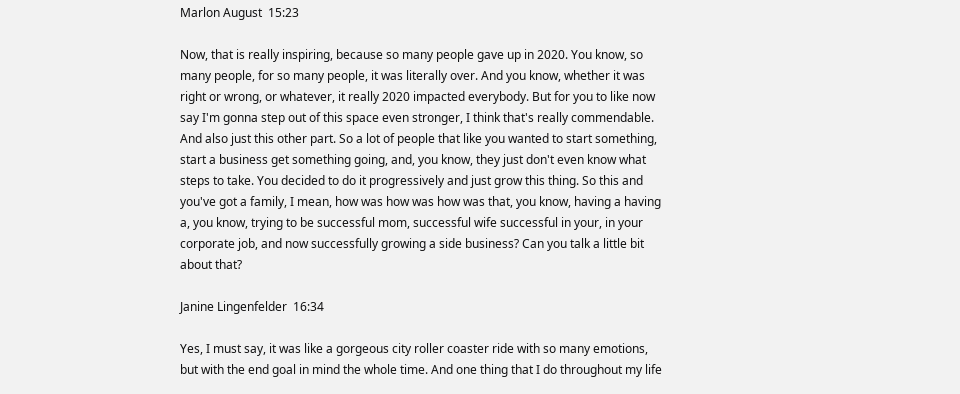Marlon August  15:23

Now, that is really inspiring, because so many people gave up in 2020. You know, so many people, for so many people, it was literally over. And you know, whether it was right or wrong, or whatever, it really 2020 impacted everybody. But for you to like now say I'm gonna step out of this space even stronger, I think that's really commendable. And also just this other part. So a lot of people that like you wanted to start something, start a business get something going, and, you know, they just don't even know what steps to take. You decided to do it progressively and just grow this thing. So this and you've got a family, I mean, how was how was how was that, you know, having a having a, you know, trying to be successful mom, successful wife successful in your, in your corporate job, and now successfully growing a side business? Can you talk a little bit about that?

Janine Lingenfelder  16:34

Yes, I must say, it was like a gorgeous city roller coaster ride with so many emotions, but with the end goal in mind the whole time. And one thing that I do throughout my life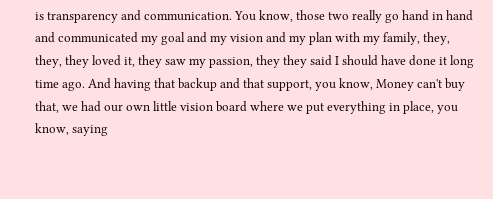is transparency and communication. You know, those two really go hand in hand and communicated my goal and my vision and my plan with my family, they, they, they loved it, they saw my passion, they they said I should have done it long time ago. And having that backup and that support, you know, Money can't buy that, we had our own little vision board where we put everything in place, you know, saying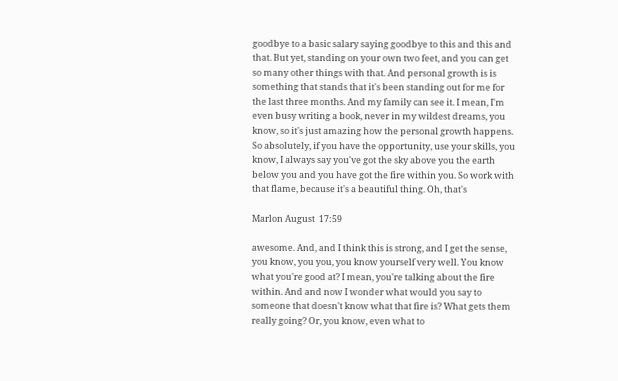goodbye to a basic salary saying goodbye to this and this and that. But yet, standing on your own two feet, and you can get so many other things with that. And personal growth is is something that stands that it's been standing out for me for the last three months. And my family can see it. I mean, I'm even busy writing a book, never in my wildest dreams, you know, so it's just amazing how the personal growth happens. So absolutely, if you have the opportunity, use your skills, you know, I always say you've got the sky above you the earth below you and you have got the fire within you. So work with that flame, because it's a beautiful thing. Oh, that's

Marlon August  17:59

awesome. And, and I think this is strong, and I get the sense, you know, you you, you know yourself very well. You know what you're good at? I mean, you're talking about the fire within. And and now I wonder what would you say to someone that doesn't know what that fire is? What gets them really going? Or, you know, even what to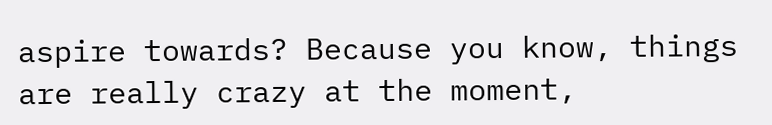aspire towards? Because you know, things are really crazy at the moment,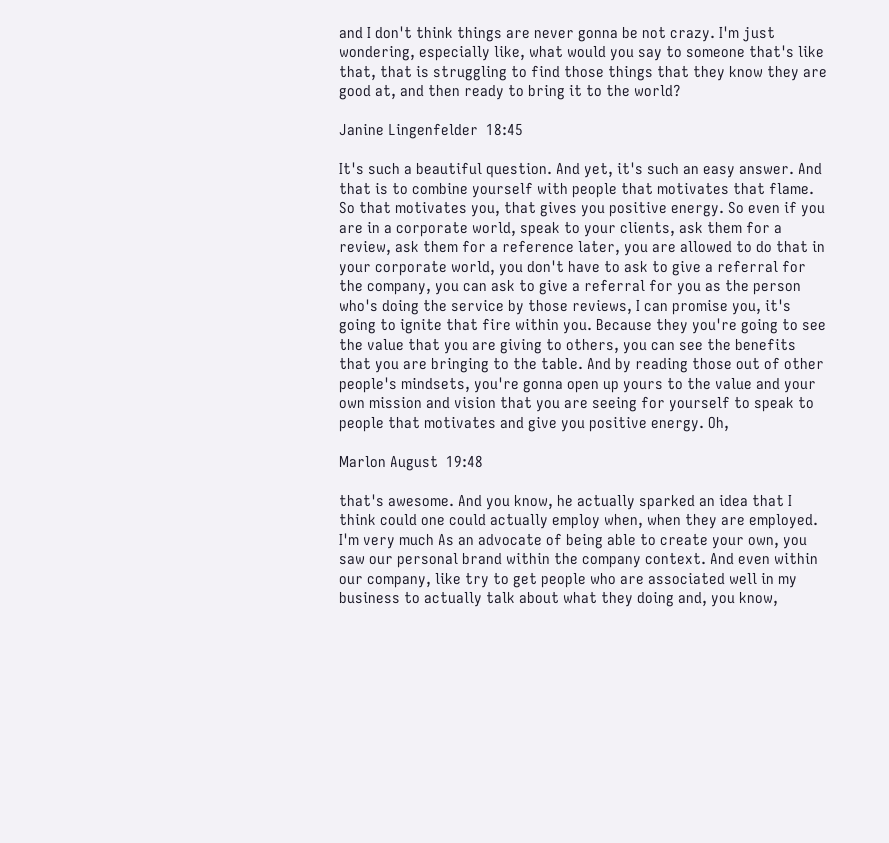and I don't think things are never gonna be not crazy. I'm just wondering, especially like, what would you say to someone that's like that, that is struggling to find those things that they know they are good at, and then ready to bring it to the world?

Janine Lingenfelder  18:45

It's such a beautiful question. And yet, it's such an easy answer. And that is to combine yourself with people that motivates that flame. So that motivates you, that gives you positive energy. So even if you are in a corporate world, speak to your clients, ask them for a review, ask them for a reference later, you are allowed to do that in your corporate world, you don't have to ask to give a referral for the company, you can ask to give a referral for you as the person who's doing the service by those reviews, I can promise you, it's going to ignite that fire within you. Because they you're going to see the value that you are giving to others, you can see the benefits that you are bringing to the table. And by reading those out of other people's mindsets, you're gonna open up yours to the value and your own mission and vision that you are seeing for yourself to speak to people that motivates and give you positive energy. Oh,

Marlon August  19:48

that's awesome. And you know, he actually sparked an idea that I think could one could actually employ when, when they are employed. I'm very much As an advocate of being able to create your own, you saw our personal brand within the company context. And even within our company, like try to get people who are associated well in my business to actually talk about what they doing and, you know,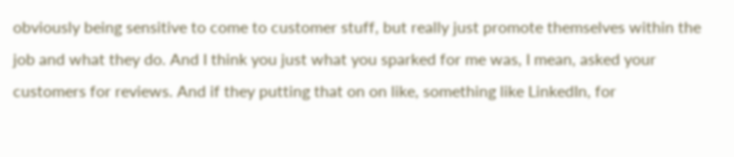obviously being sensitive to come to customer stuff, but really just promote themselves within the job and what they do. And I think you just what you sparked for me was, I mean, asked your customers for reviews. And if they putting that on on like, something like LinkedIn, for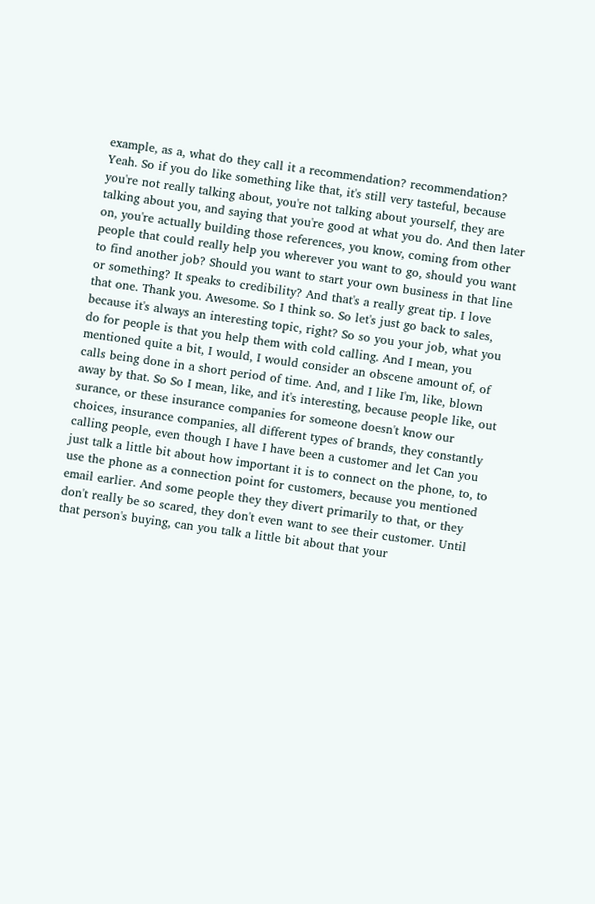example, as a, what do they call it a recommendation? recommendation? Yeah. So if you do like something like that, it's still very tasteful, because you're not really talking about, you're not talking about yourself, they are talking about you, and saying that you're good at what you do. And then later on, you're actually building those references, you know, coming from other people that could really help you wherever you want to go, should you want to find another job? Should you want to start your own business in that line or something? It speaks to credibility? And that's a really great tip. I love that one. Thank you. Awesome. So I think so. So let's just go back to sales, because it's always an interesting topic, right? So so you your job, what you do for people is that you help them with cold calling. And I mean, you mentioned quite a bit, I would, I would consider an obscene amount of, of calls being done in a short period of time. And, and I like I'm, like, blown away by that. So So I mean, like, and it's interesting, because people like, out surance, or these insurance companies for someone doesn't know our choices, insurance companies, all different types of brands, they constantly calling people, even though I have I have been a customer and let Can you just talk a little bit about how important it is to connect on the phone, to, to use the phone as a connection point for customers, because you mentioned email earlier. And some people they they divert primarily to that, or they don't really be so scared, they don't even want to see their customer. Until that person's buying, can you talk a little bit about that your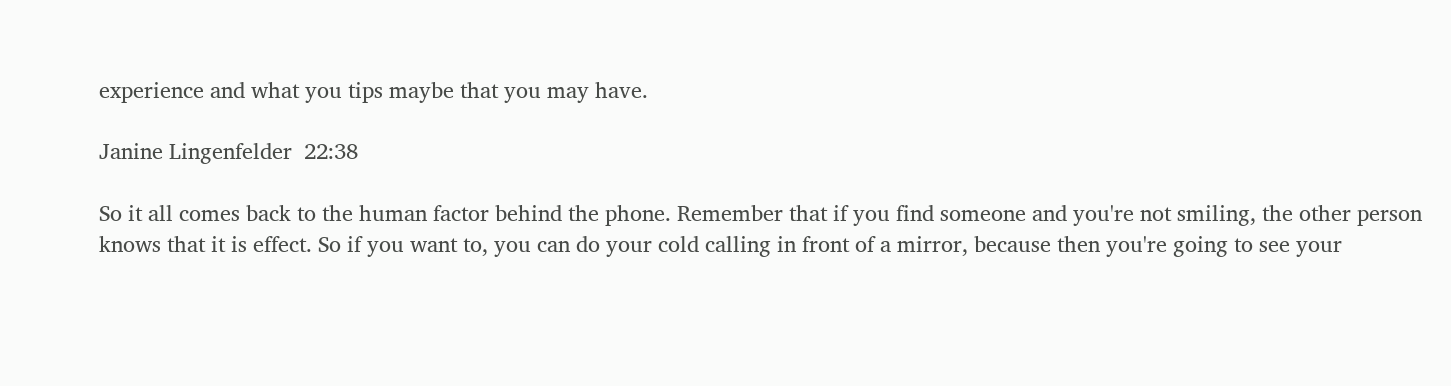experience and what you tips maybe that you may have.

Janine Lingenfelder  22:38

So it all comes back to the human factor behind the phone. Remember that if you find someone and you're not smiling, the other person knows that it is effect. So if you want to, you can do your cold calling in front of a mirror, because then you're going to see your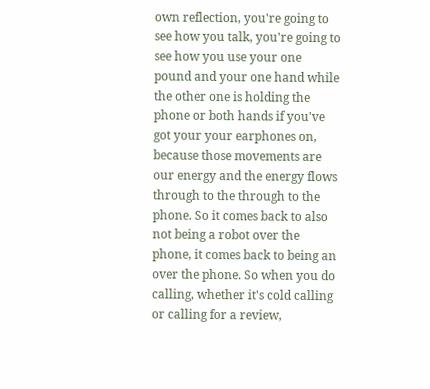own reflection, you're going to see how you talk, you're going to see how you use your one pound and your one hand while the other one is holding the phone or both hands if you've got your your earphones on, because those movements are our energy and the energy flows through to the through to the phone. So it comes back to also not being a robot over the phone, it comes back to being an over the phone. So when you do calling, whether it's cold calling or calling for a review,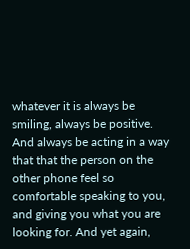whatever it is always be smiling, always be positive. And always be acting in a way that that the person on the other phone feel so comfortable speaking to you, and giving you what you are looking for. And yet again,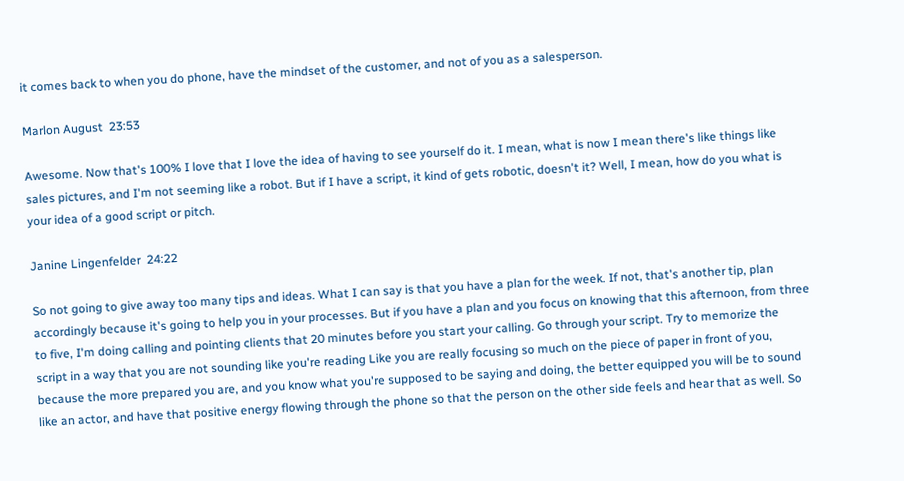it comes back to when you do phone, have the mindset of the customer, and not of you as a salesperson.

Marlon August  23:53

Awesome. Now that's 100% I love that I love the idea of having to see yourself do it. I mean, what is now I mean there's like things like sales pictures, and I'm not seeming like a robot. But if I have a script, it kind of gets robotic, doesn't it? Well, I mean, how do you what is your idea of a good script or pitch.

Janine Lingenfelder  24:22

So not going to give away too many tips and ideas. What I can say is that you have a plan for the week. If not, that's another tip, plan accordingly because it's going to help you in your processes. But if you have a plan and you focus on knowing that this afternoon, from three to five, I'm doing calling and pointing clients that 20 minutes before you start your calling. Go through your script. Try to memorize the script in a way that you are not sounding like you're reading Like you are really focusing so much on the piece of paper in front of you, because the more prepared you are, and you know what you're supposed to be saying and doing, the better equipped you will be to sound like an actor, and have that positive energy flowing through the phone so that the person on the other side feels and hear that as well. So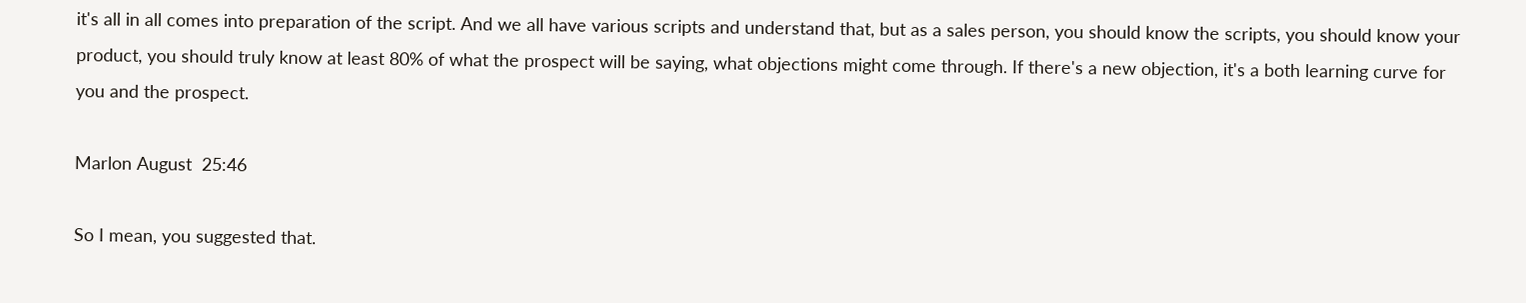it's all in all comes into preparation of the script. And we all have various scripts and understand that, but as a sales person, you should know the scripts, you should know your product, you should truly know at least 80% of what the prospect will be saying, what objections might come through. If there's a new objection, it's a both learning curve for you and the prospect.

Marlon August  25:46

So I mean, you suggested that.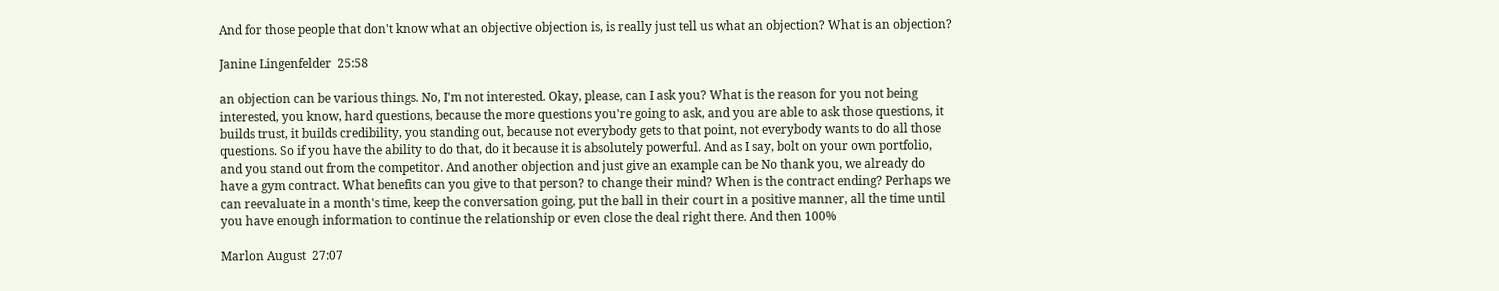And for those people that don't know what an objective objection is, is really just tell us what an objection? What is an objection?

Janine Lingenfelder  25:58

an objection can be various things. No, I'm not interested. Okay, please, can I ask you? What is the reason for you not being interested, you know, hard questions, because the more questions you're going to ask, and you are able to ask those questions, it builds trust, it builds credibility, you standing out, because not everybody gets to that point, not everybody wants to do all those questions. So if you have the ability to do that, do it because it is absolutely powerful. And as I say, bolt on your own portfolio, and you stand out from the competitor. And another objection and just give an example can be No thank you, we already do have a gym contract. What benefits can you give to that person? to change their mind? When is the contract ending? Perhaps we can reevaluate in a month's time, keep the conversation going, put the ball in their court in a positive manner, all the time until you have enough information to continue the relationship or even close the deal right there. And then 100%

Marlon August  27:07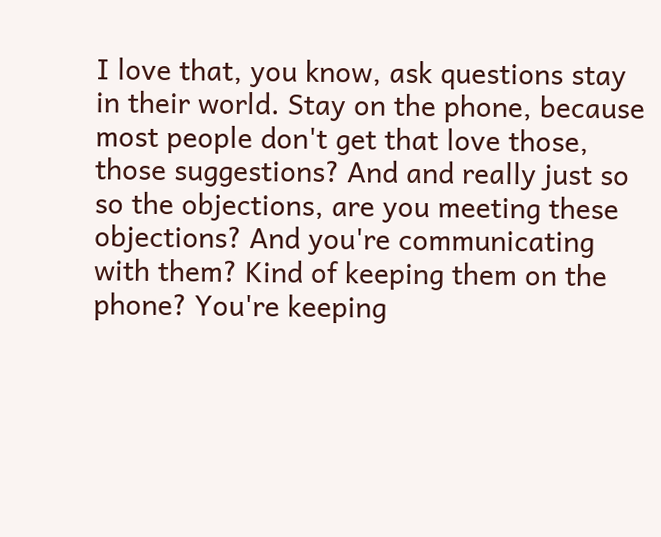I love that, you know, ask questions stay in their world. Stay on the phone, because most people don't get that love those, those suggestions? And and really just so so the objections, are you meeting these objections? And you're communicating with them? Kind of keeping them on the phone? You're keeping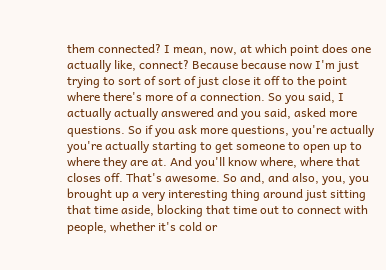them connected? I mean, now, at which point does one actually like, connect? Because because now I'm just trying to sort of sort of just close it off to the point where there's more of a connection. So you said, I actually actually answered and you said, asked more questions. So if you ask more questions, you're actually you're actually starting to get someone to open up to where they are at. And you'll know where, where that closes off. That's awesome. So and, and also, you, you brought up a very interesting thing around just sitting that time aside, blocking that time out to connect with people, whether it's cold or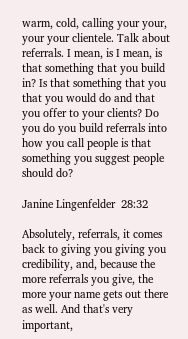warm, cold, calling your your, your your clientele. Talk about referrals. I mean, is I mean, is that something that you build in? Is that something that you that you would do and that you offer to your clients? Do you do you build referrals into how you call people is that something you suggest people should do?

Janine Lingenfelder  28:32

Absolutely, referrals, it comes back to giving you giving you credibility, and, because the more referrals you give, the more your name gets out there as well. And that's very important,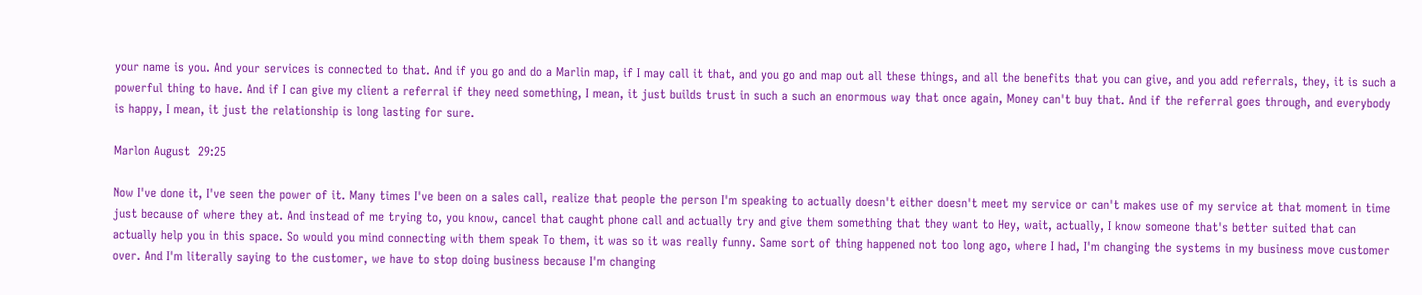your name is you. And your services is connected to that. And if you go and do a Marlin map, if I may call it that, and you go and map out all these things, and all the benefits that you can give, and you add referrals, they, it is such a powerful thing to have. And if I can give my client a referral if they need something, I mean, it just builds trust in such a such an enormous way that once again, Money can't buy that. And if the referral goes through, and everybody is happy, I mean, it just the relationship is long lasting for sure.

Marlon August  29:25

Now I've done it, I've seen the power of it. Many times I've been on a sales call, realize that people the person I'm speaking to actually doesn't either doesn't meet my service or can't makes use of my service at that moment in time just because of where they at. And instead of me trying to, you know, cancel that caught phone call and actually try and give them something that they want to Hey, wait, actually, I know someone that's better suited that can actually help you in this space. So would you mind connecting with them speak To them, it was so it was really funny. Same sort of thing happened not too long ago, where I had, I'm changing the systems in my business move customer over. And I'm literally saying to the customer, we have to stop doing business because I'm changing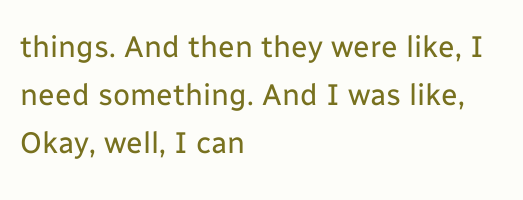things. And then they were like, I need something. And I was like, Okay, well, I can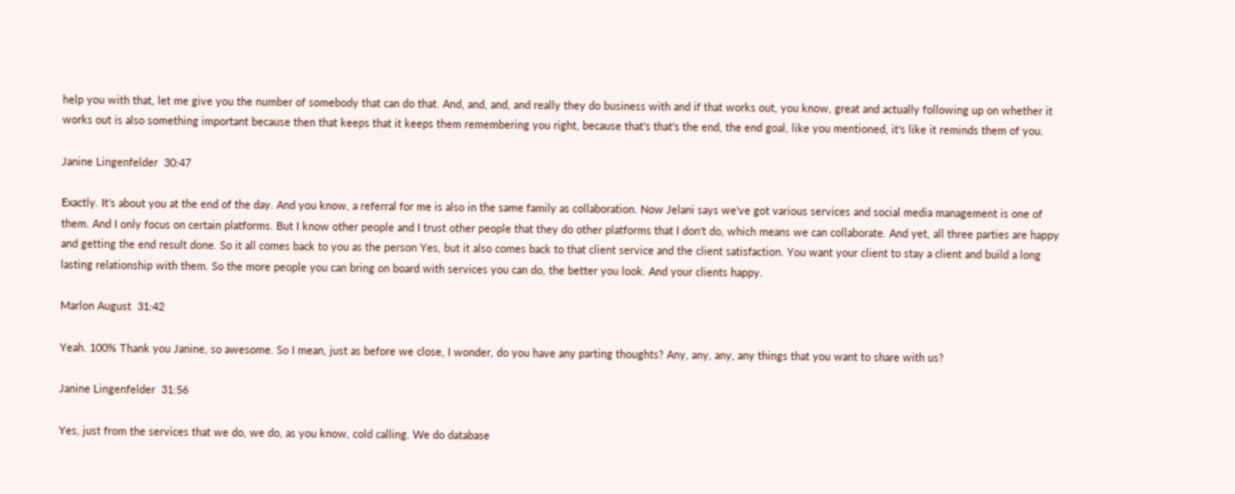help you with that, let me give you the number of somebody that can do that. And, and, and, and really they do business with and if that works out, you know, great and actually following up on whether it works out is also something important because then that keeps that it keeps them remembering you right, because that's that's the end, the end goal, like you mentioned, it's like it reminds them of you.

Janine Lingenfelder  30:47

Exactly. It's about you at the end of the day. And you know, a referral for me is also in the same family as collaboration. Now Jelani says we've got various services and social media management is one of them. And I only focus on certain platforms. But I know other people and I trust other people that they do other platforms that I don't do, which means we can collaborate. And yet, all three parties are happy and getting the end result done. So it all comes back to you as the person Yes, but it also comes back to that client service and the client satisfaction. You want your client to stay a client and build a long lasting relationship with them. So the more people you can bring on board with services you can do, the better you look. And your clients happy.

Marlon August  31:42

Yeah. 100% Thank you Janine, so awesome. So I mean, just as before we close, I wonder, do you have any parting thoughts? Any, any, any, any things that you want to share with us?

Janine Lingenfelder  31:56

Yes, just from the services that we do, we do, as you know, cold calling. We do database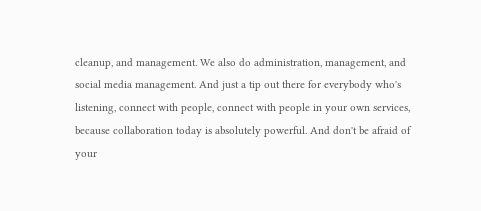cleanup, and management. We also do administration, management, and social media management. And just a tip out there for everybody who's listening, connect with people, connect with people in your own services, because collaboration today is absolutely powerful. And don't be afraid of your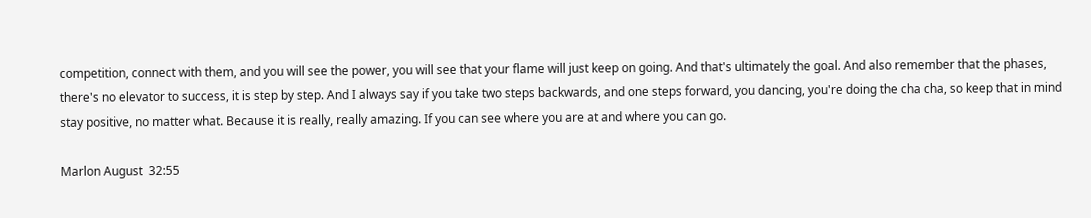competition, connect with them, and you will see the power, you will see that your flame will just keep on going. And that's ultimately the goal. And also remember that the phases, there's no elevator to success, it is step by step. And I always say if you take two steps backwards, and one steps forward, you dancing, you're doing the cha cha, so keep that in mind stay positive, no matter what. Because it is really, really amazing. If you can see where you are at and where you can go.

Marlon August  32:55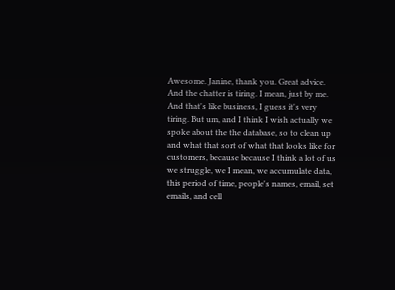Awesome. Janine, thank you. Great advice. And the chatter is tiring. I mean, just by me. And that's like business, I guess it's very tiring. But um, and I think I wish actually we spoke about the the database, so to clean up and what that sort of what that looks like for customers, because because I think a lot of us we struggle, we I mean, we accumulate data, this period of time, people's names, email, set emails, and cell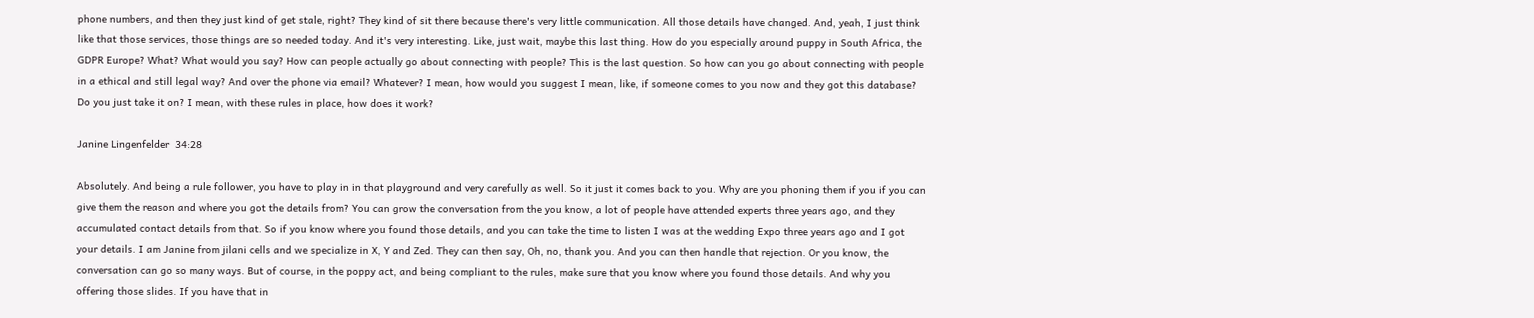phone numbers, and then they just kind of get stale, right? They kind of sit there because there's very little communication. All those details have changed. And, yeah, I just think like that those services, those things are so needed today. And it's very interesting. Like, just wait, maybe this last thing. How do you especially around puppy in South Africa, the GDPR Europe? What? What would you say? How can people actually go about connecting with people? This is the last question. So how can you go about connecting with people in a ethical and still legal way? And over the phone via email? Whatever? I mean, how would you suggest I mean, like, if someone comes to you now and they got this database? Do you just take it on? I mean, with these rules in place, how does it work?

Janine Lingenfelder  34:28

Absolutely. And being a rule follower, you have to play in in that playground and very carefully as well. So it just it comes back to you. Why are you phoning them if you if you can give them the reason and where you got the details from? You can grow the conversation from the you know, a lot of people have attended experts three years ago, and they accumulated contact details from that. So if you know where you found those details, and you can take the time to listen I was at the wedding Expo three years ago and I got your details. I am Janine from jilani cells and we specialize in X, Y and Zed. They can then say, Oh, no, thank you. And you can then handle that rejection. Or you know, the conversation can go so many ways. But of course, in the poppy act, and being compliant to the rules, make sure that you know where you found those details. And why you offering those slides. If you have that in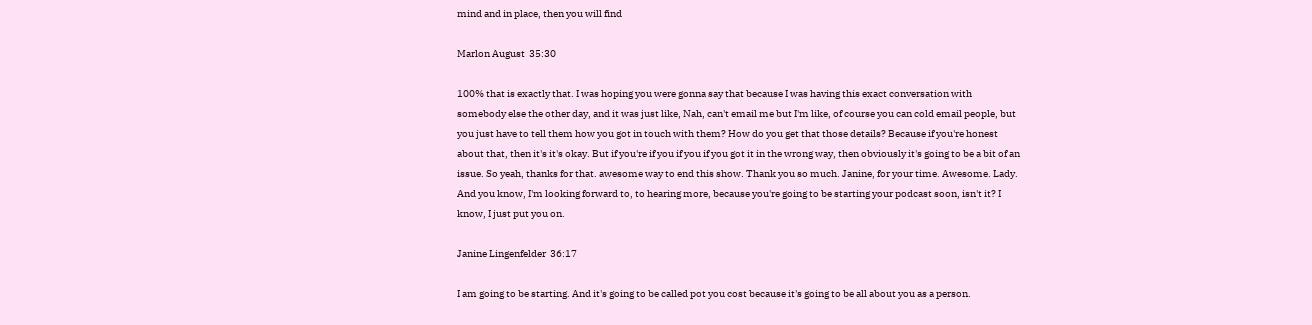mind and in place, then you will find

Marlon August  35:30

100% that is exactly that. I was hoping you were gonna say that because I was having this exact conversation with somebody else the other day, and it was just like, Nah, can't email me but I'm like, of course you can cold email people, but you just have to tell them how you got in touch with them? How do you get that those details? Because if you're honest about that, then it's it's okay. But if you're if you if you if you got it in the wrong way, then obviously it's going to be a bit of an issue. So yeah, thanks for that. awesome way to end this show. Thank you so much. Janine, for your time. Awesome. Lady. And you know, I'm looking forward to, to hearing more, because you're going to be starting your podcast soon, isn't it? I know, I just put you on.

Janine Lingenfelder  36:17

I am going to be starting. And it's going to be called pot you cost because it's going to be all about you as a person.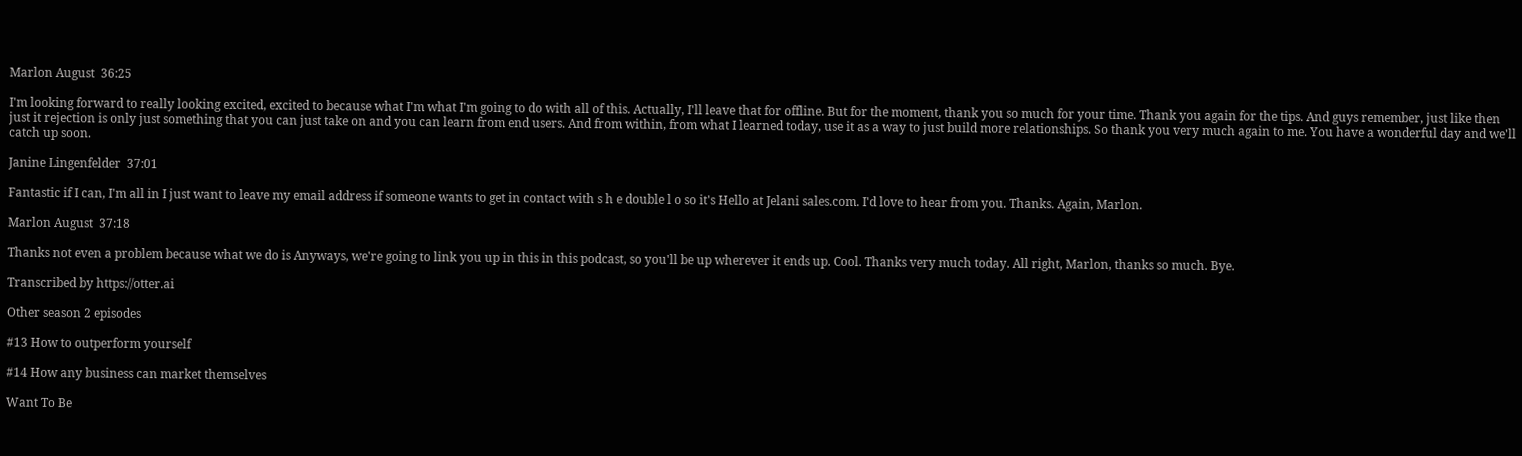Marlon August  36:25

I'm looking forward to really looking excited, excited to because what I'm what I'm going to do with all of this. Actually, I'll leave that for offline. But for the moment, thank you so much for your time. Thank you again for the tips. And guys remember, just like then just it rejection is only just something that you can just take on and you can learn from end users. And from within, from what I learned today, use it as a way to just build more relationships. So thank you very much again to me. You have a wonderful day and we'll catch up soon.

Janine Lingenfelder  37:01

Fantastic if I can, I'm all in I just want to leave my email address if someone wants to get in contact with s h e double l o so it's Hello at Jelani sales.com. I'd love to hear from you. Thanks. Again, Marlon.

Marlon August  37:18

Thanks not even a problem because what we do is Anyways, we're going to link you up in this in this podcast, so you'll be up wherever it ends up. Cool. Thanks very much today. All right, Marlon, thanks so much. Bye.

Transcribed by https://otter.ai

Other season 2 episodes

#13 How to outperform yourself

#14 How any business can market themselves

Want To Be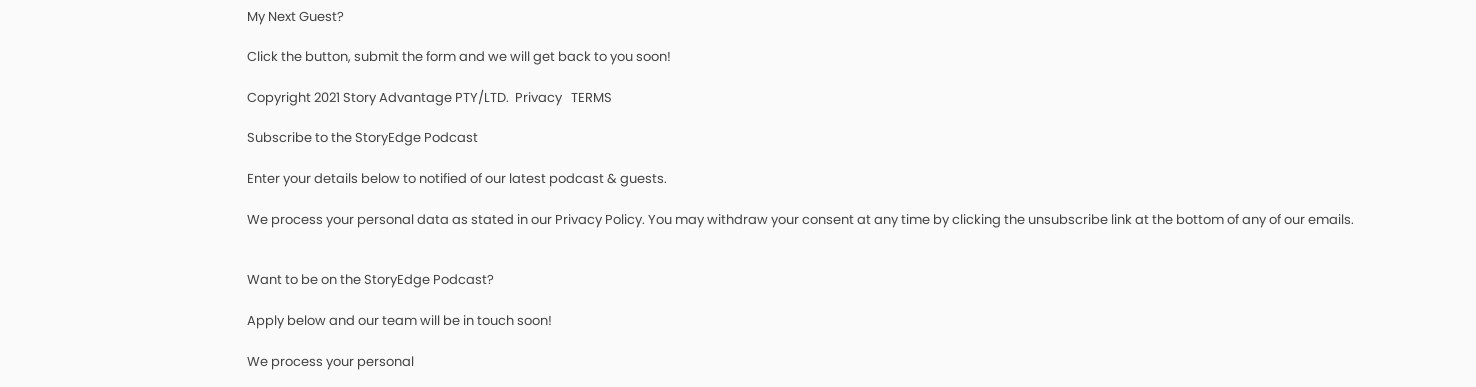My Next Guest?

Click the button, submit the form and we will get back to you soon!

Copyright 2021 Story Advantage PTY/LTD.  Privacy   TERMS

Subscribe to the StoryEdge Podcast

Enter your details below to notified of our latest podcast & guests.

We process your personal data as stated in our Privacy Policy. You may withdraw your consent at any time by clicking the unsubscribe link at the bottom of any of our emails.


Want to be on the StoryEdge Podcast?

Apply below and our team will be in touch soon!

We process your personal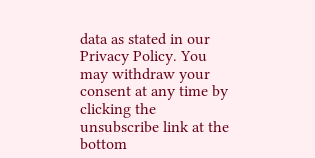data as stated in our Privacy Policy. You may withdraw your consent at any time by clicking the unsubscribe link at the bottom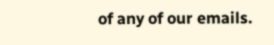of any of our emails.